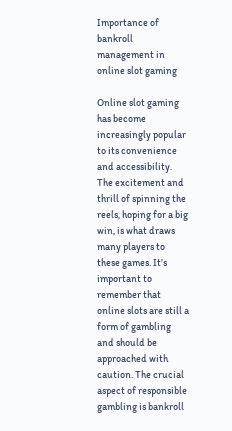Importance of bankroll management in online slot gaming

Online slot gaming has become increasingly popular to its convenience and accessibility. The excitement and thrill of spinning the reels, hoping for a big win, is what draws many players to these games. It’s important to remember that online slots are still a form of gambling and should be approached with caution. The crucial aspect of responsible gambling is bankroll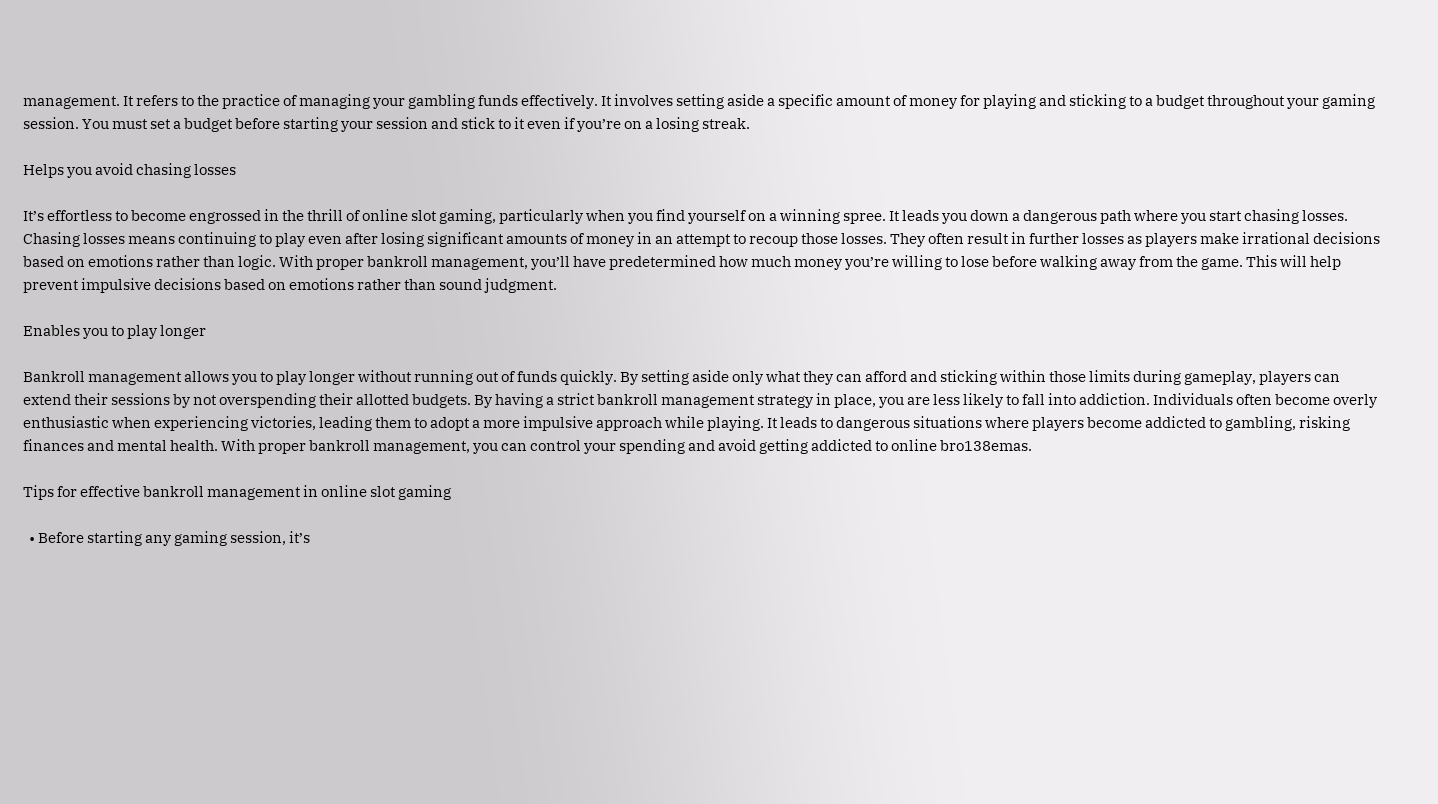management. It refers to the practice of managing your gambling funds effectively. It involves setting aside a specific amount of money for playing and sticking to a budget throughout your gaming session. You must set a budget before starting your session and stick to it even if you’re on a losing streak.

Helps you avoid chasing losses

It’s effortless to become engrossed in the thrill of online slot gaming, particularly when you find yourself on a winning spree. It leads you down a dangerous path where you start chasing losses. Chasing losses means continuing to play even after losing significant amounts of money in an attempt to recoup those losses. They often result in further losses as players make irrational decisions based on emotions rather than logic. With proper bankroll management, you’ll have predetermined how much money you’re willing to lose before walking away from the game. This will help prevent impulsive decisions based on emotions rather than sound judgment.

Enables you to play longer

Bankroll management allows you to play longer without running out of funds quickly. By setting aside only what they can afford and sticking within those limits during gameplay, players can extend their sessions by not overspending their allotted budgets. By having a strict bankroll management strategy in place, you are less likely to fall into addiction. Individuals often become overly enthusiastic when experiencing victories, leading them to adopt a more impulsive approach while playing. It leads to dangerous situations where players become addicted to gambling, risking finances and mental health. With proper bankroll management, you can control your spending and avoid getting addicted to online bro138emas.

Tips for effective bankroll management in online slot gaming

  • Before starting any gaming session, it’s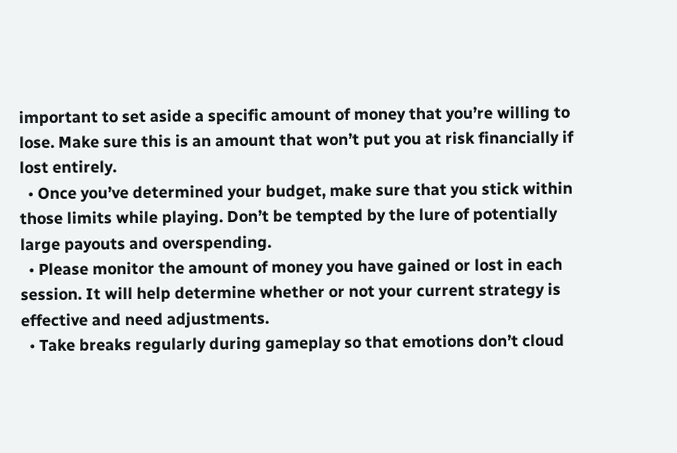important to set aside a specific amount of money that you’re willing to lose. Make sure this is an amount that won’t put you at risk financially if lost entirely.
  • Once you’ve determined your budget, make sure that you stick within those limits while playing. Don’t be tempted by the lure of potentially large payouts and overspending.
  • Please monitor the amount of money you have gained or lost in each session. It will help determine whether or not your current strategy is effective and need adjustments.
  • Take breaks regularly during gameplay so that emotions don’t cloud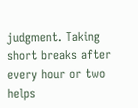judgment. Taking short breaks after every hour or two helps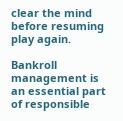clear the mind before resuming play again.

Bankroll management is an essential part of responsible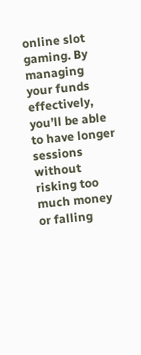online slot gaming. By managing your funds effectively, you’ll be able to have longer sessions without risking too much money or falling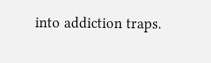into addiction traps.